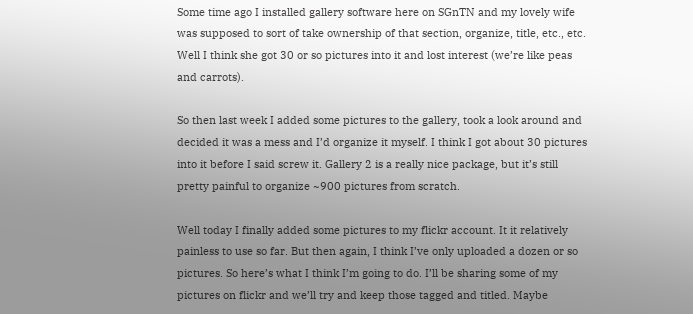Some time ago I installed gallery software here on SGnTN and my lovely wife was supposed to sort of take ownership of that section, organize, title, etc., etc. Well I think she got 30 or so pictures into it and lost interest (we’re like peas and carrots).

So then last week I added some pictures to the gallery, took a look around and decided it was a mess and I’d organize it myself. I think I got about 30 pictures into it before I said screw it. Gallery 2 is a really nice package, but it’s still pretty painful to organize ~900 pictures from scratch.

Well today I finally added some pictures to my flickr account. It it relatively painless to use so far. But then again, I think I’ve only uploaded a dozen or so pictures. So here’s what I think I’m going to do. I’ll be sharing some of my pictures on flickr and we’ll try and keep those tagged and titled. Maybe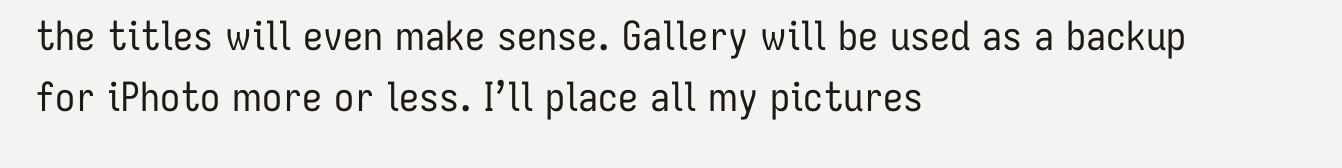the titles will even make sense. Gallery will be used as a backup for iPhoto more or less. I’ll place all my pictures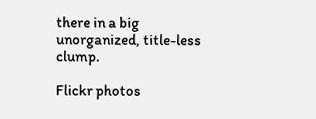there in a big unorganized, title-less clump.

Flickr photos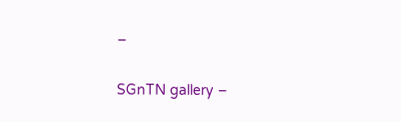–

SGnTN gallery –